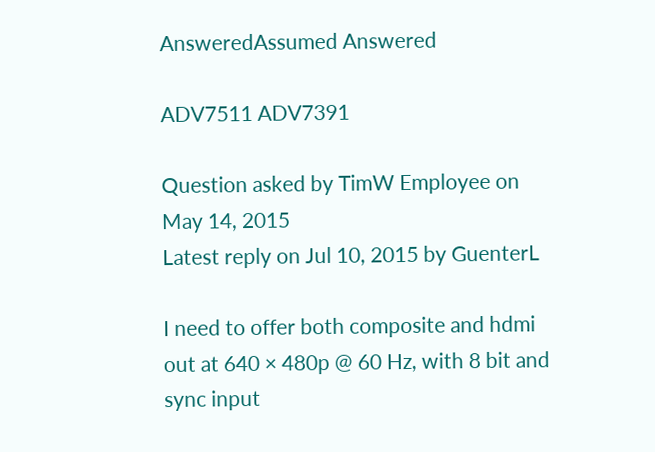AnsweredAssumed Answered

ADV7511 ADV7391

Question asked by TimW Employee on May 14, 2015
Latest reply on Jul 10, 2015 by GuenterL

I need to offer both composite and hdmi out at 640 × 480p @ 60 Hz, with 8 bit and sync input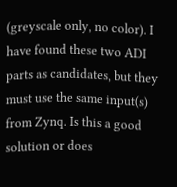(greyscale only, no color). I have found these two ADI parts as candidates, but they must use the same input(s) from Zynq. Is this a good solution or does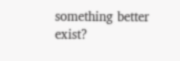something better exist?